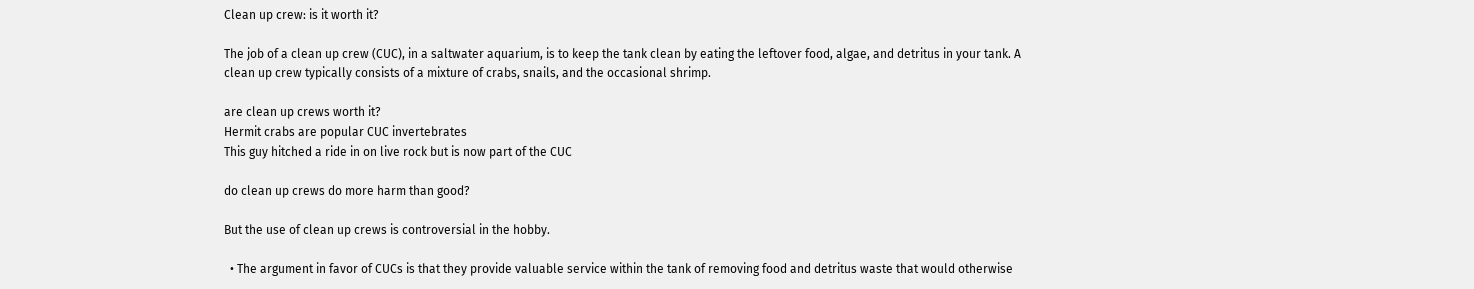Clean up crew: is it worth it?

The job of a clean up crew (CUC), in a saltwater aquarium, is to keep the tank clean by eating the leftover food, algae, and detritus in your tank. A clean up crew typically consists of a mixture of crabs, snails, and the occasional shrimp.

are clean up crews worth it?
Hermit crabs are popular CUC invertebrates
This guy hitched a ride in on live rock but is now part of the CUC

do clean up crews do more harm than good?

But the use of clean up crews is controversial in the hobby.

  • The argument in favor of CUCs is that they provide valuable service within the tank of removing food and detritus waste that would otherwise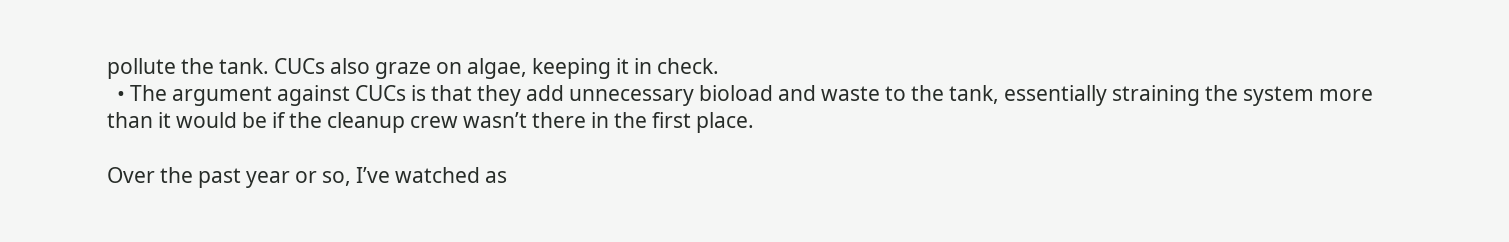pollute the tank. CUCs also graze on algae, keeping it in check.
  • The argument against CUCs is that they add unnecessary bioload and waste to the tank, essentially straining the system more than it would be if the cleanup crew wasn’t there in the first place.

Over the past year or so, I’ve watched as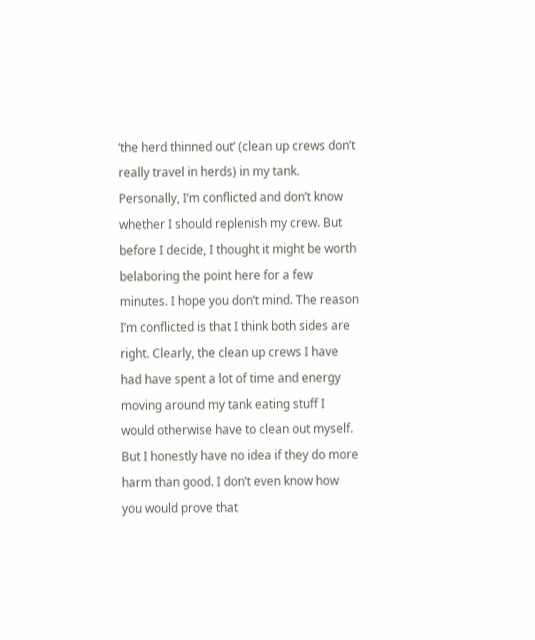‘the herd thinned out’ (clean up crews don’t really travel in herds) in my tank. Personally, I’m conflicted and don’t know whether I should replenish my crew. But before I decide, I thought it might be worth belaboring the point here for a few minutes. I hope you don’t mind. The reason I’m conflicted is that I think both sides are right. Clearly, the clean up crews I have had have spent a lot of time and energy moving around my tank eating stuff I would otherwise have to clean out myself. But I honestly have no idea if they do more harm than good. I don’t even know how you would prove that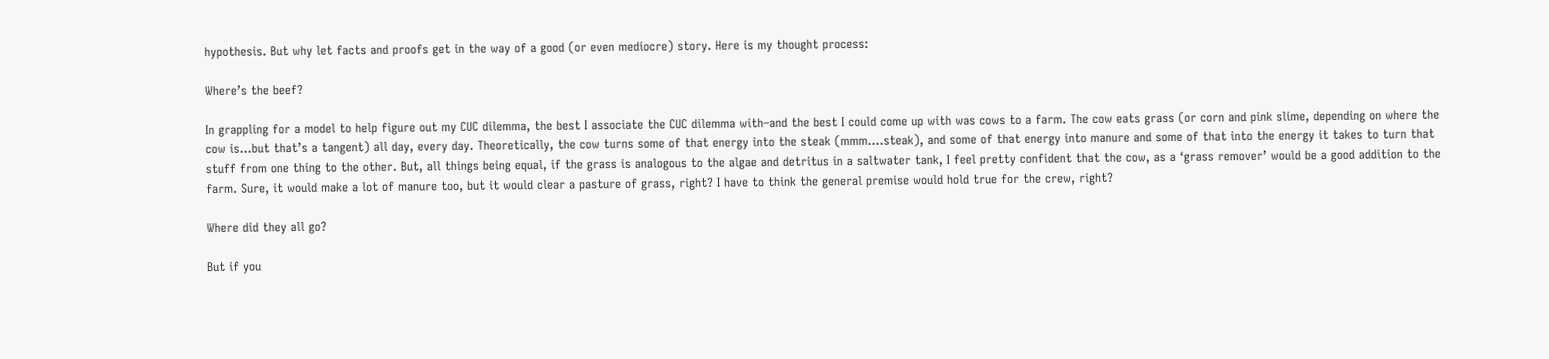hypothesis. But why let facts and proofs get in the way of a good (or even mediocre) story. Here is my thought process:

Where’s the beef?

In grappling for a model to help figure out my CUC dilemma, the best I associate the CUC dilemma with–and the best I could come up with was cows to a farm. The cow eats grass (or corn and pink slime, depending on where the cow is…but that’s a tangent) all day, every day. Theoretically, the cow turns some of that energy into the steak (mmm….steak), and some of that energy into manure and some of that into the energy it takes to turn that stuff from one thing to the other. But, all things being equal, if the grass is analogous to the algae and detritus in a saltwater tank, I feel pretty confident that the cow, as a ‘grass remover’ would be a good addition to the farm. Sure, it would make a lot of manure too, but it would clear a pasture of grass, right? I have to think the general premise would hold true for the crew, right?

Where did they all go?

But if you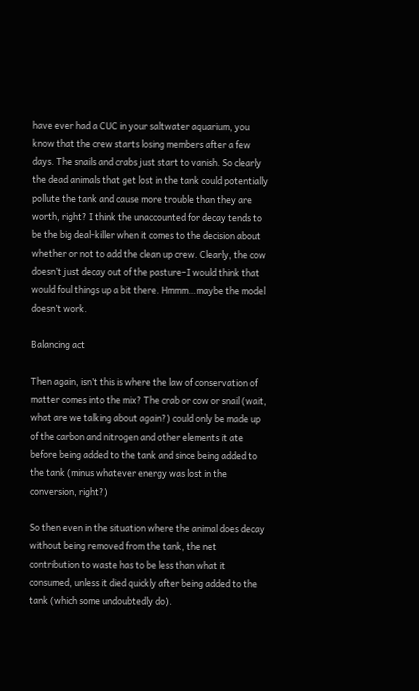have ever had a CUC in your saltwater aquarium, you know that the crew starts losing members after a few days. The snails and crabs just start to vanish. So clearly the dead animals that get lost in the tank could potentially pollute the tank and cause more trouble than they are worth, right? I think the unaccounted for decay tends to be the big deal-killer when it comes to the decision about whether or not to add the clean up crew. Clearly, the cow doesn’t just decay out of the pasture–I would think that would foul things up a bit there. Hmmm…maybe the model doesn’t work.

Balancing act

Then again, isn’t this is where the law of conservation of matter comes into the mix? The crab or cow or snail (wait, what are we talking about again?) could only be made up of the carbon and nitrogen and other elements it ate before being added to the tank and since being added to the tank (minus whatever energy was lost in the conversion, right?)

So then even in the situation where the animal does decay without being removed from the tank, the net contribution to waste has to be less than what it consumed, unless it died quickly after being added to the tank (which some undoubtedly do).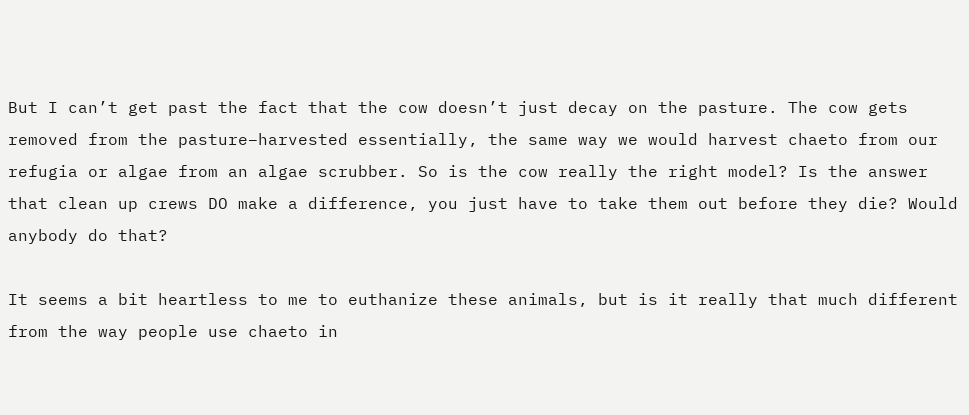But I can’t get past the fact that the cow doesn’t just decay on the pasture. The cow gets removed from the pasture–harvested essentially, the same way we would harvest chaeto from our refugia or algae from an algae scrubber. So is the cow really the right model? Is the answer that clean up crews DO make a difference, you just have to take them out before they die? Would anybody do that?

It seems a bit heartless to me to euthanize these animals, but is it really that much different from the way people use chaeto in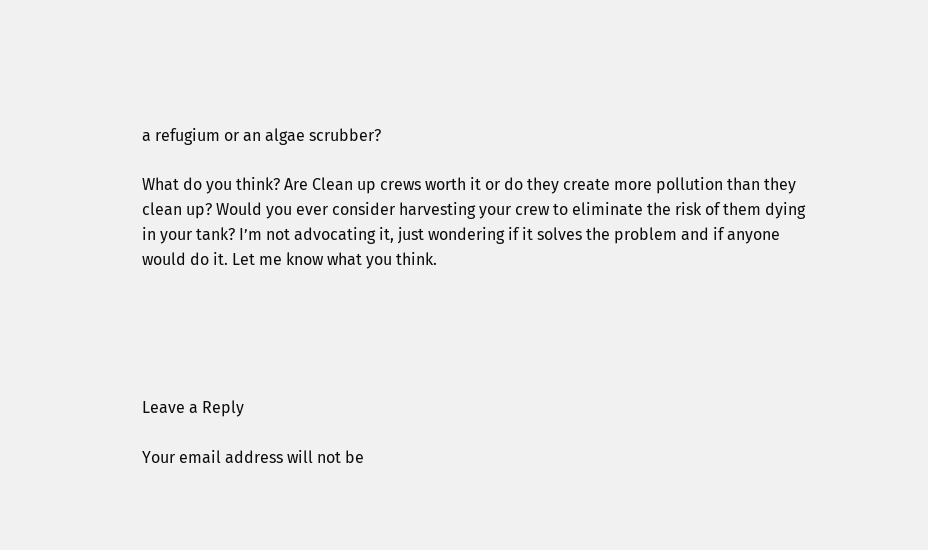a refugium or an algae scrubber?

What do you think? Are Clean up crews worth it or do they create more pollution than they clean up? Would you ever consider harvesting your crew to eliminate the risk of them dying in your tank? I’m not advocating it, just wondering if it solves the problem and if anyone would do it. Let me know what you think.





Leave a Reply

Your email address will not be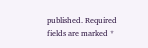published. Required fields are marked *